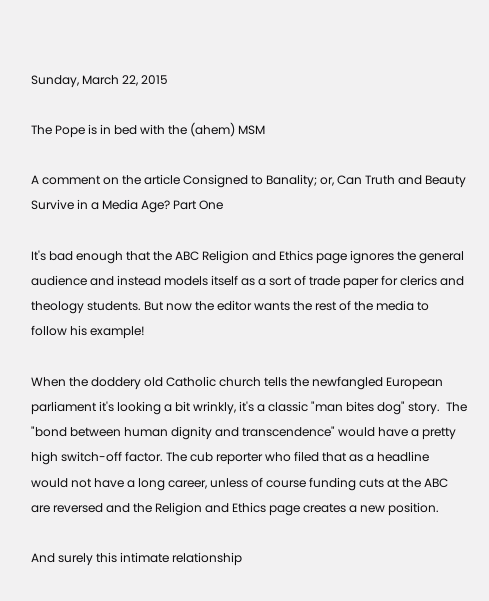Sunday, March 22, 2015

The Pope is in bed with the (ahem) MSM

A comment on the article Consigned to Banality; or, Can Truth and Beauty Survive in a Media Age? Part One

It's bad enough that the ABC Religion and Ethics page ignores the general audience and instead models itself as a sort of trade paper for clerics and theology students. But now the editor wants the rest of the media to follow his example!

When the doddery old Catholic church tells the newfangled European parliament it's looking a bit wrinkly, it's a classic "man bites dog" story.  The "bond between human dignity and transcendence" would have a pretty high switch-off factor. The cub reporter who filed that as a headline would not have a long career, unless of course funding cuts at the ABC are reversed and the Religion and Ethics page creates a new position.

And surely this intimate relationship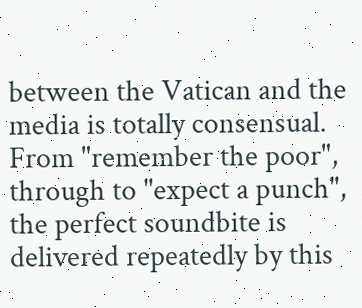between the Vatican and the media is totally consensual. From "remember the poor", through to "expect a punch", the perfect soundbite is delivered repeatedly by this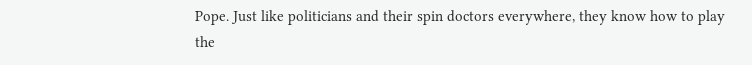Pope. Just like politicians and their spin doctors everywhere, they know how to play the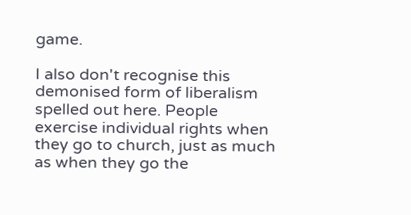game.

I also don't recognise this demonised form of liberalism spelled out here. People exercise individual rights when they go to church, just as much as when they go the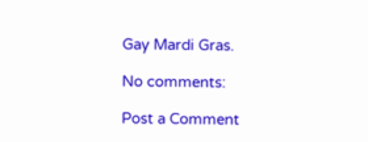Gay Mardi Gras.

No comments:

Post a Comment